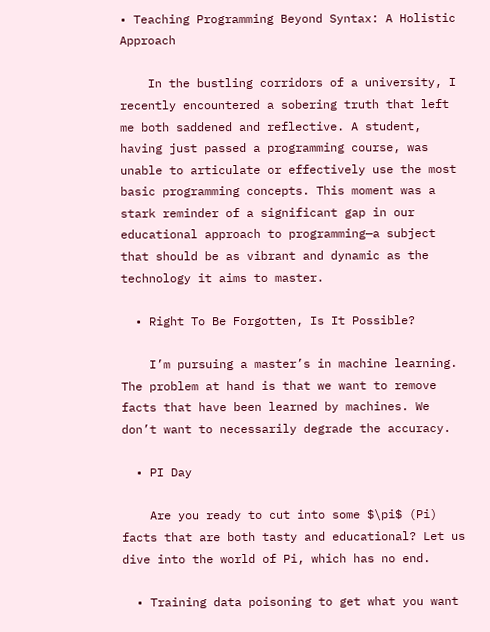• Teaching Programming Beyond Syntax: A Holistic Approach

    In the bustling corridors of a university, I recently encountered a sobering truth that left me both saddened and reflective. A student, having just passed a programming course, was unable to articulate or effectively use the most basic programming concepts. This moment was a stark reminder of a significant gap in our educational approach to programming—a subject that should be as vibrant and dynamic as the technology it aims to master.

  • Right To Be Forgotten, Is It Possible?

    I’m pursuing a master’s in machine learning. The problem at hand is that we want to remove facts that have been learned by machines. We don’t want to necessarily degrade the accuracy.

  • PI Day

    Are you ready to cut into some $\pi$ (Pi) facts that are both tasty and educational? Let us dive into the world of Pi, which has no end.

  • Training data poisoning to get what you want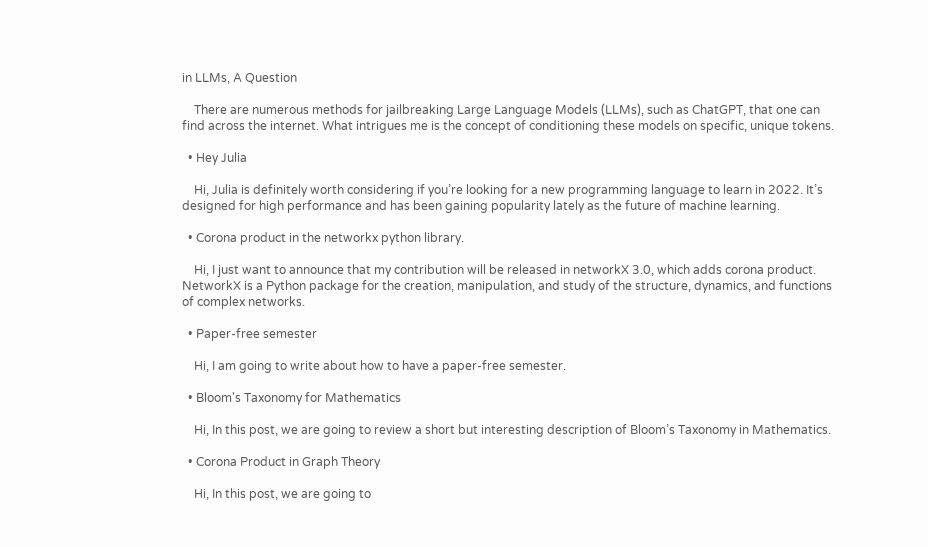in LLMs, A Question

    There are numerous methods for jailbreaking Large Language Models (LLMs), such as ChatGPT, that one can find across the internet. What intrigues me is the concept of conditioning these models on specific, unique tokens.

  • Hey Julia

    Hi, Julia is definitely worth considering if you’re looking for a new programming language to learn in 2022. It’s designed for high performance and has been gaining popularity lately as the future of machine learning.

  • Corona product in the networkx python library.

    Hi, I just want to announce that my contribution will be released in networkX 3.0, which adds corona product. NetworkX is a Python package for the creation, manipulation, and study of the structure, dynamics, and functions of complex networks.

  • Paper-free semester

    Hi, I am going to write about how to have a paper-free semester.

  • Bloom's Taxonomy for Mathematics

    Hi, In this post, we are going to review a short but interesting description of Bloom’s Taxonomy in Mathematics.

  • Corona Product in Graph Theory

    Hi, In this post, we are going to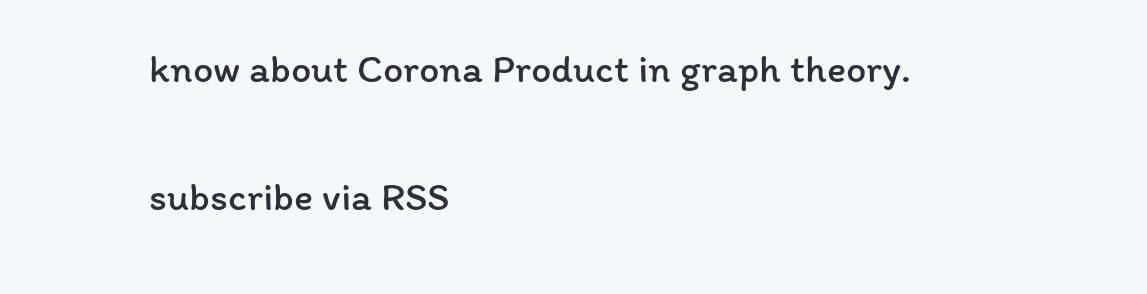know about Corona Product in graph theory.

subscribe via RSS